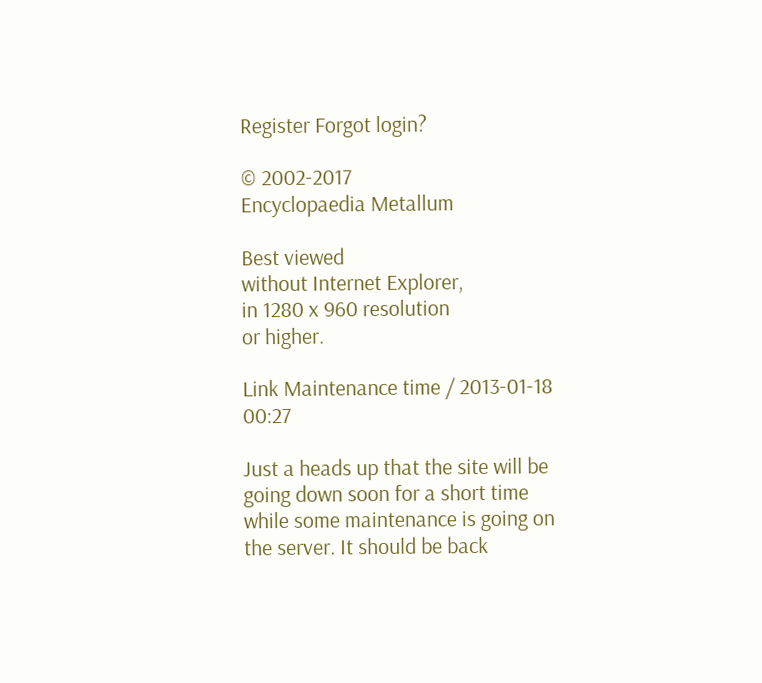Register Forgot login?

© 2002-2017
Encyclopaedia Metallum

Best viewed
without Internet Explorer,
in 1280 x 960 resolution
or higher.

Link Maintenance time / 2013-01-18 00:27

Just a heads up that the site will be going down soon for a short time while some maintenance is going on the server. It should be back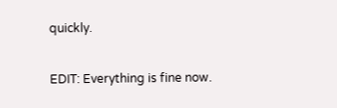quickly.

EDIT: Everything is fine now.